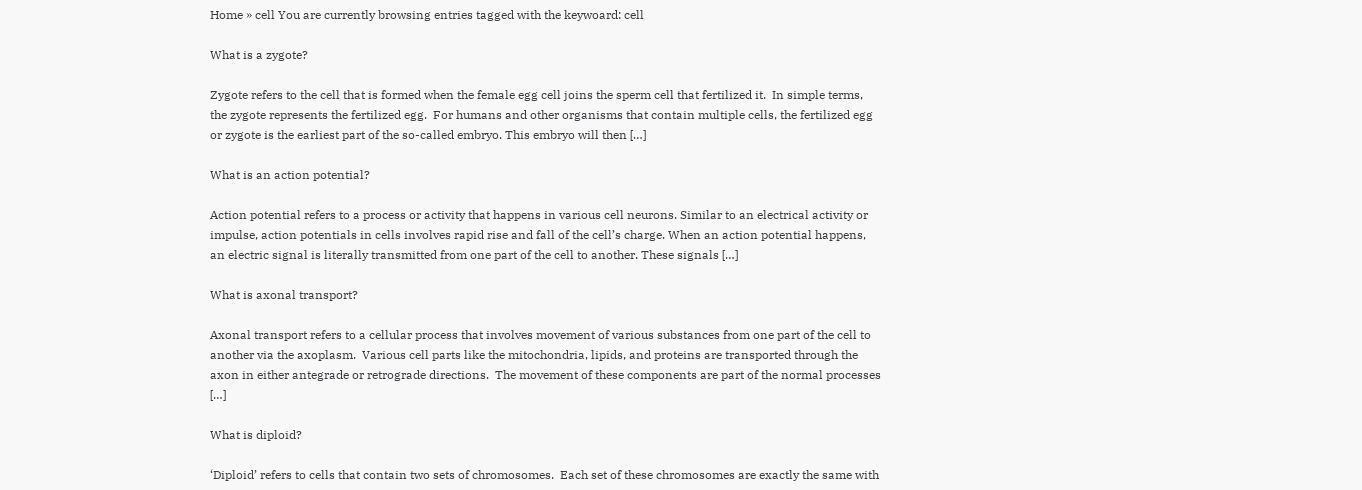Home » cell You are currently browsing entries tagged with the keywoard: cell

What is a zygote?

Zygote refers to the cell that is formed when the female egg cell joins the sperm cell that fertilized it.  In simple terms, the zygote represents the fertilized egg.  For humans and other organisms that contain multiple cells, the fertilized egg or zygote is the earliest part of the so-called embryo. This embryo will then […]

What is an action potential?

Action potential refers to a process or activity that happens in various cell neurons. Similar to an electrical activity or impulse, action potentials in cells involves rapid rise and fall of the cell’s charge. When an action potential happens, an electric signal is literally transmitted from one part of the cell to another. These signals […]

What is axonal transport?

Axonal transport refers to a cellular process that involves movement of various substances from one part of the cell to another via the axoplasm.  Various cell parts like the mitochondria, lipids, and proteins are transported through the axon in either antegrade or retrograde directions.  The movement of these components are part of the normal processes […]

What is diploid?

‘Diploid’ refers to cells that contain two sets of chromosomes.  Each set of these chromosomes are exactly the same with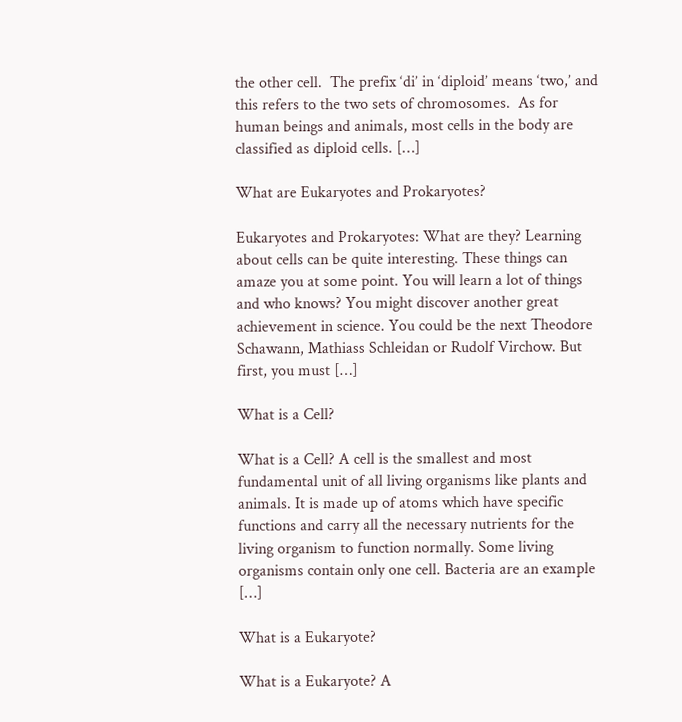the other cell.  The prefix ‘di’ in ‘diploid’ means ‘two,’ and this refers to the two sets of chromosomes.  As for human beings and animals, most cells in the body are classified as diploid cells. […]

What are Eukaryotes and Prokaryotes?

Eukaryotes and Prokaryotes: What are they? Learning about cells can be quite interesting. These things can amaze you at some point. You will learn a lot of things and who knows? You might discover another great achievement in science. You could be the next Theodore Schawann, Mathiass Schleidan or Rudolf Virchow. But first, you must […]

What is a Cell?

What is a Cell? A cell is the smallest and most fundamental unit of all living organisms like plants and animals. It is made up of atoms which have specific functions and carry all the necessary nutrients for the living organism to function normally. Some living organisms contain only one cell. Bacteria are an example […]

What is a Eukaryote?

What is a Eukaryote? A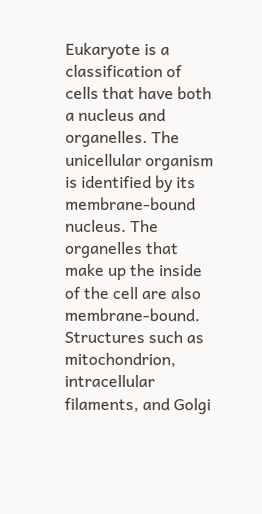Eukaryote is a classification of cells that have both a nucleus and organelles. The unicellular organism is identified by its membrane-bound nucleus. The organelles that make up the inside of the cell are also membrane-bound. Structures such as mitochondrion, intracellular filaments, and Golgi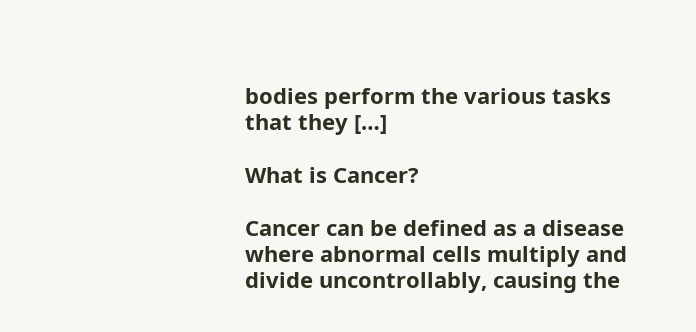bodies perform the various tasks that they […]

What is Cancer?

Cancer can be defined as a disease where abnormal cells multiply and divide uncontrollably, causing the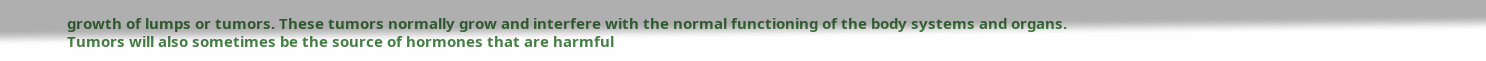growth of lumps or tumors. These tumors normally grow and interfere with the normal functioning of the body systems and organs. Tumors will also sometimes be the source of hormones that are harmful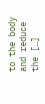to the body and reduce the […]